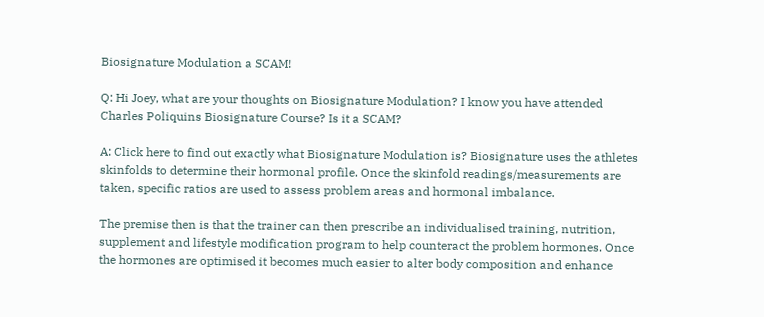Biosignature Modulation a SCAM!

Q: Hi Joey, what are your thoughts on Biosignature Modulation? I know you have attended Charles Poliquins Biosignature Course? Is it a SCAM?

A: Click here to find out exactly what Biosignature Modulation is? Biosignature uses the athletes skinfolds to determine their hormonal profile. Once the skinfold readings/measurements are taken, specific ratios are used to assess problem areas and hormonal imbalance.

The premise then is that the trainer can then prescribe an individualised training, nutrition, supplement and lifestyle modification program to help counteract the problem hormones. Once the hormones are optimised it becomes much easier to alter body composition and enhance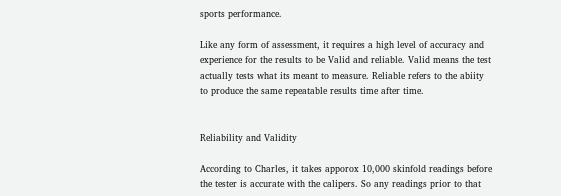sports performance.

Like any form of assessment, it requires a high level of accuracy and experience for the results to be Valid and reliable. Valid means the test actually tests what its meant to measure. Reliable refers to the abiity to produce the same repeatable results time after time.


Reliability and Validity

According to Charles, it takes apporox 10,000 skinfold readings before the tester is accurate with the calipers. So any readings prior to that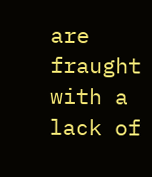are fraught with a lack of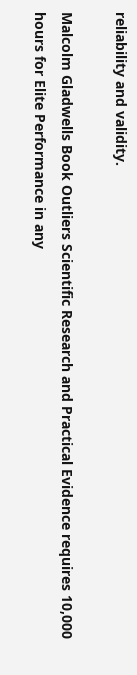reliability and validity.

Malcolm Gladwells Book Outliers Scientific Research and Practical Evidence requires 10,000 hours for Elite Performance in any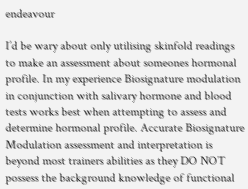endeavour

I’d be wary about only utilising skinfold readings to make an assessment about someones hormonal profile. In my experience Biosignature modulation in conjunction with salivary hormone and blood tests works best when attempting to assess and determine hormonal profile. Accurate Biosignature Modulation assessment and interpretation is beyond most trainers abilities as they DO NOT possess the background knowledge of functional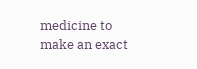medicine to make an exact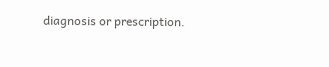diagnosis or prescription.